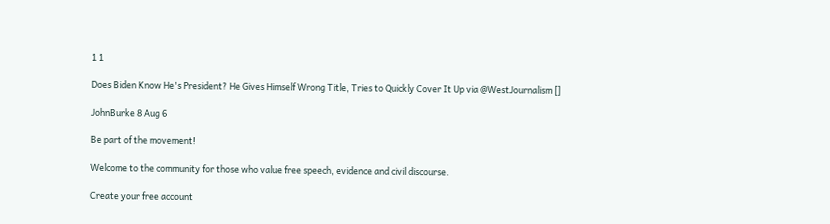1 1

Does Biden Know He's President? He Gives Himself Wrong Title, Tries to Quickly Cover It Up via @WestJournalism []

JohnBurke 8 Aug 6

Be part of the movement!

Welcome to the community for those who value free speech, evidence and civil discourse.

Create your free account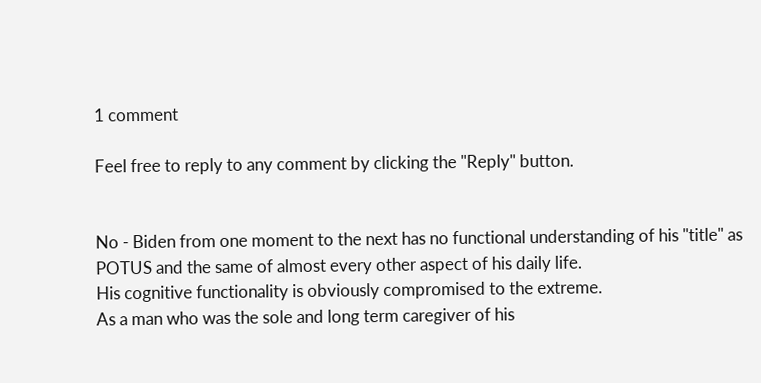1 comment

Feel free to reply to any comment by clicking the "Reply" button.


No - Biden from one moment to the next has no functional understanding of his "title" as POTUS and the same of almost every other aspect of his daily life.
His cognitive functionality is obviously compromised to the extreme.
As a man who was the sole and long term caregiver of his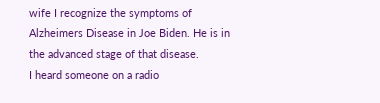wife I recognize the symptoms of Alzheimers Disease in Joe Biden. He is in the advanced stage of that disease.
I heard someone on a radio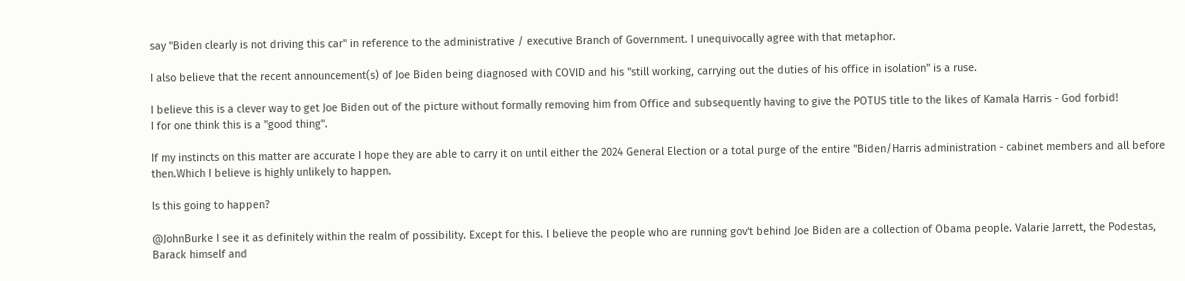say "Biden clearly is not driving this car" in reference to the administrative / executive Branch of Government. I unequivocally agree with that metaphor.

I also believe that the recent announcement(s) of Joe Biden being diagnosed with COVID and his "still working, carrying out the duties of his office in isolation" is a ruse.

I believe this is a clever way to get Joe Biden out of the picture without formally removing him from Office and subsequently having to give the POTUS title to the likes of Kamala Harris - God forbid!
I for one think this is a "good thing".

If my instincts on this matter are accurate I hope they are able to carry it on until either the 2024 General Election or a total purge of the entire "Biden/Harris administration - cabinet members and all before then.Which I believe is highly unlikely to happen.

Is this going to happen?

@JohnBurke I see it as definitely within the realm of possibility. Except for this. I believe the people who are running gov't behind Joe Biden are a collection of Obama people. Valarie Jarrett, the Podestas, Barack himself and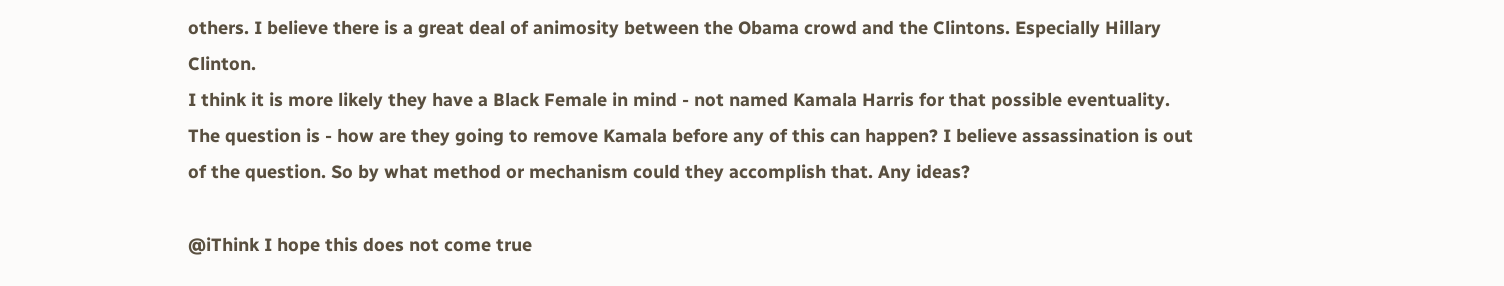others. I believe there is a great deal of animosity between the Obama crowd and the Clintons. Especially Hillary Clinton.
I think it is more likely they have a Black Female in mind - not named Kamala Harris for that possible eventuality.
The question is - how are they going to remove Kamala before any of this can happen? I believe assassination is out of the question. So by what method or mechanism could they accomplish that. Any ideas?

@iThink I hope this does not come true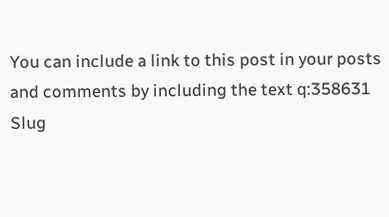You can include a link to this post in your posts and comments by including the text q:358631
Slug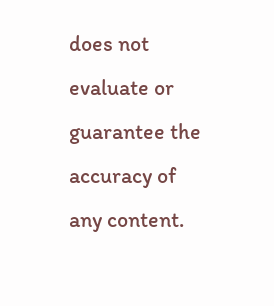does not evaluate or guarantee the accuracy of any content.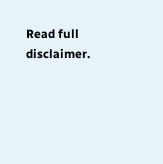Read full disclaimer.